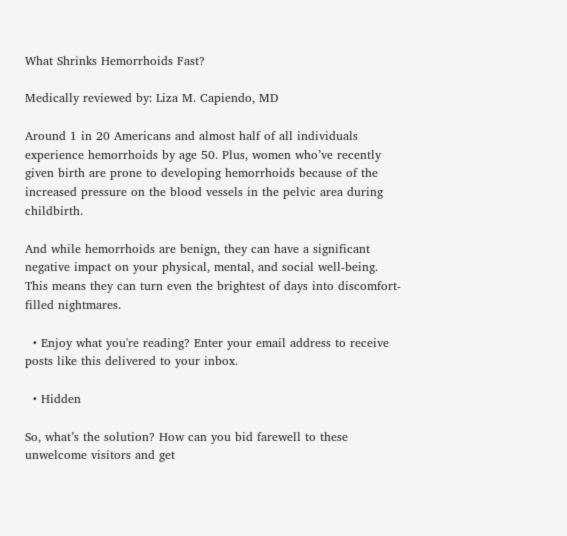What Shrinks Hemorrhoids Fast?

Medically reviewed by: Liza M. Capiendo, MD

Around 1 in 20 Americans and almost half of all individuals experience hemorrhoids by age 50. Plus, women who’ve recently given birth are prone to developing hemorrhoids because of the increased pressure on the blood vessels in the pelvic area during childbirth.

And while hemorrhoids are benign, they can have a significant negative impact on your physical, mental, and social well-being. This means they can turn even the brightest of days into discomfort-filled nightmares.

  • Enjoy what you're reading? Enter your email address to receive posts like this delivered to your inbox.

  • Hidden

So, what’s the solution? How can you bid farewell to these unwelcome visitors and get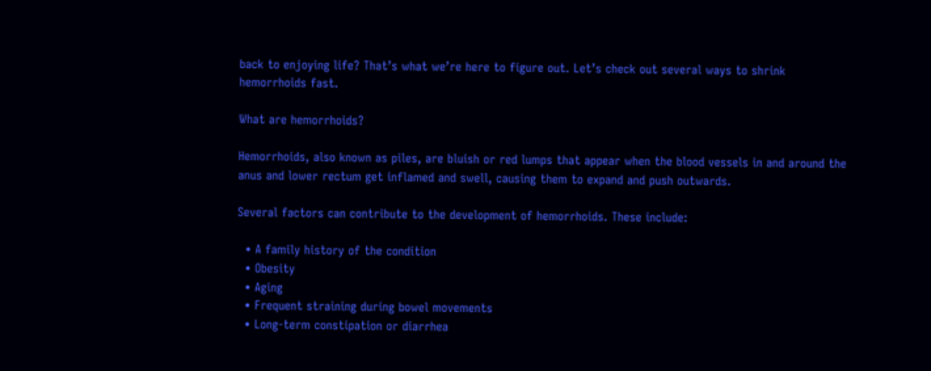back to enjoying life? That’s what we’re here to figure out. Let’s check out several ways to shrink hemorrhoids fast.

What are hemorrhoids?

Hemorrhoids, also known as piles, are bluish or red lumps that appear when the blood vessels in and around the anus and lower rectum get inflamed and swell, causing them to expand and push outwards.

Several factors can contribute to the development of hemorrhoids. These include:

  • A family history of the condition
  • Obesity
  • Aging
  • Frequent straining during bowel movements
  • Long-term constipation or diarrhea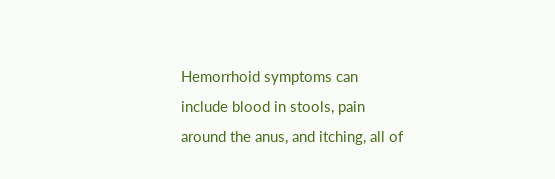Hemorrhoid symptoms can include blood in stools, pain around the anus, and itching, all of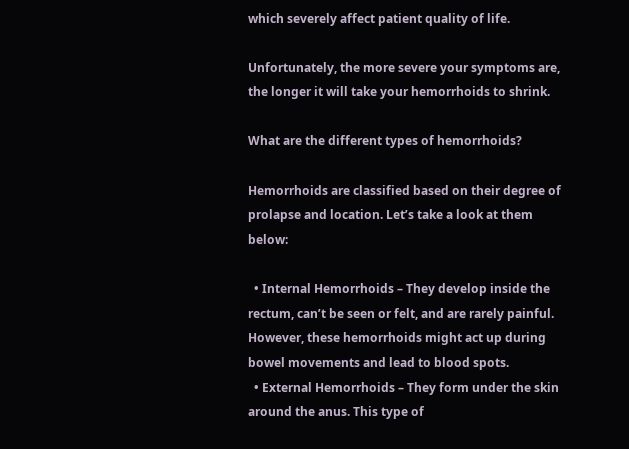which severely affect patient quality of life.

Unfortunately, the more severe your symptoms are, the longer it will take your hemorrhoids to shrink.

What are the different types of hemorrhoids?

Hemorrhoids are classified based on their degree of prolapse and location. Let’s take a look at them below:

  • Internal Hemorrhoids – They develop inside the rectum, can’t be seen or felt, and are rarely painful. However, these hemorrhoids might act up during bowel movements and lead to blood spots.
  • External Hemorrhoids – They form under the skin around the anus. This type of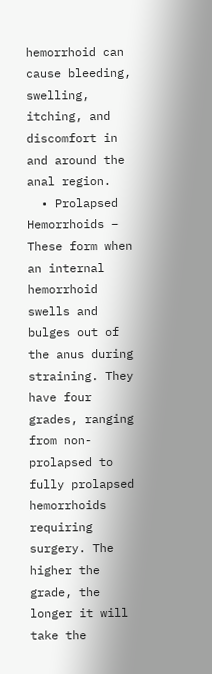hemorrhoid can cause bleeding, swelling, itching, and discomfort in and around the anal region.
  • Prolapsed Hemorrhoids – These form when an internal hemorrhoid swells and bulges out of the anus during straining. They have four grades, ranging from non-prolapsed to fully prolapsed hemorrhoids requiring surgery. The higher the grade, the longer it will take the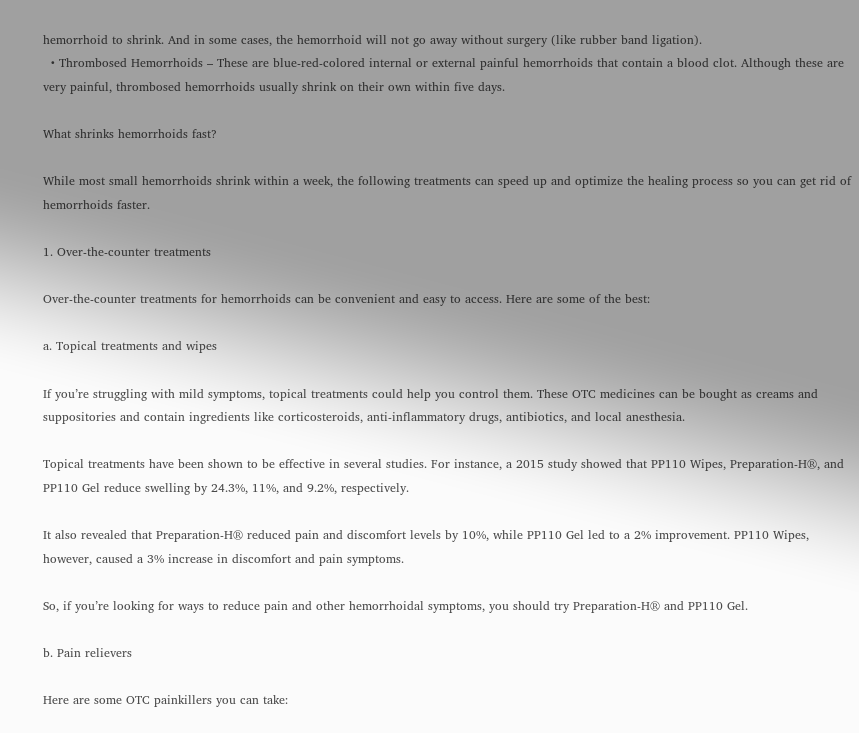hemorrhoid to shrink. And in some cases, the hemorrhoid will not go away without surgery (like rubber band ligation).
  • Thrombosed Hemorrhoids – These are blue-red-colored internal or external painful hemorrhoids that contain a blood clot. Although these are very painful, thrombosed hemorrhoids usually shrink on their own within five days.

What shrinks hemorrhoids fast?

While most small hemorrhoids shrink within a week, the following treatments can speed up and optimize the healing process so you can get rid of hemorrhoids faster.

1. Over-the-counter treatments

Over-the-counter treatments for hemorrhoids can be convenient and easy to access. Here are some of the best:

a. Topical treatments and wipes

If you’re struggling with mild symptoms, topical treatments could help you control them. These OTC medicines can be bought as creams and suppositories and contain ingredients like corticosteroids, anti-inflammatory drugs, antibiotics, and local anesthesia.

Topical treatments have been shown to be effective in several studies. For instance, a 2015 study showed that PP110 Wipes, Preparation-H®, and PP110 Gel reduce swelling by 24.3%, 11%, and 9.2%, respectively.

It also revealed that Preparation-H® reduced pain and discomfort levels by 10%, while PP110 Gel led to a 2% improvement. PP110 Wipes, however, caused a 3% increase in discomfort and pain symptoms.

So, if you’re looking for ways to reduce pain and other hemorrhoidal symptoms, you should try Preparation-H® and PP110 Gel.

b. Pain relievers

Here are some OTC painkillers you can take: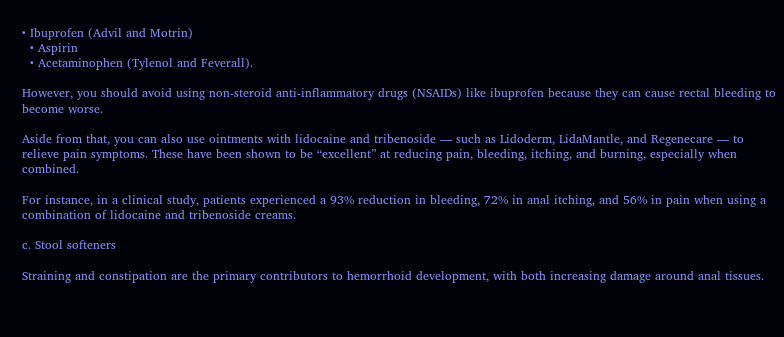• Ibuprofen (Advil and Motrin)
  • Aspirin
  • Acetaminophen (Tylenol and Feverall).

However, you should avoid using non-steroid anti-inflammatory drugs (NSAIDs) like ibuprofen because they can cause rectal bleeding to become worse.

Aside from that, you can also use ointments with lidocaine and tribenoside — such as Lidoderm, LidaMantle, and Regenecare — to relieve pain symptoms. These have been shown to be “excellent” at reducing pain, bleeding, itching, and burning, especially when combined.

For instance, in a clinical study, patients experienced a 93% reduction in bleeding, 72% in anal itching, and 56% in pain when using a combination of lidocaine and tribenoside creams.

c. Stool softeners

Straining and constipation are the primary contributors to hemorrhoid development, with both increasing damage around anal tissues.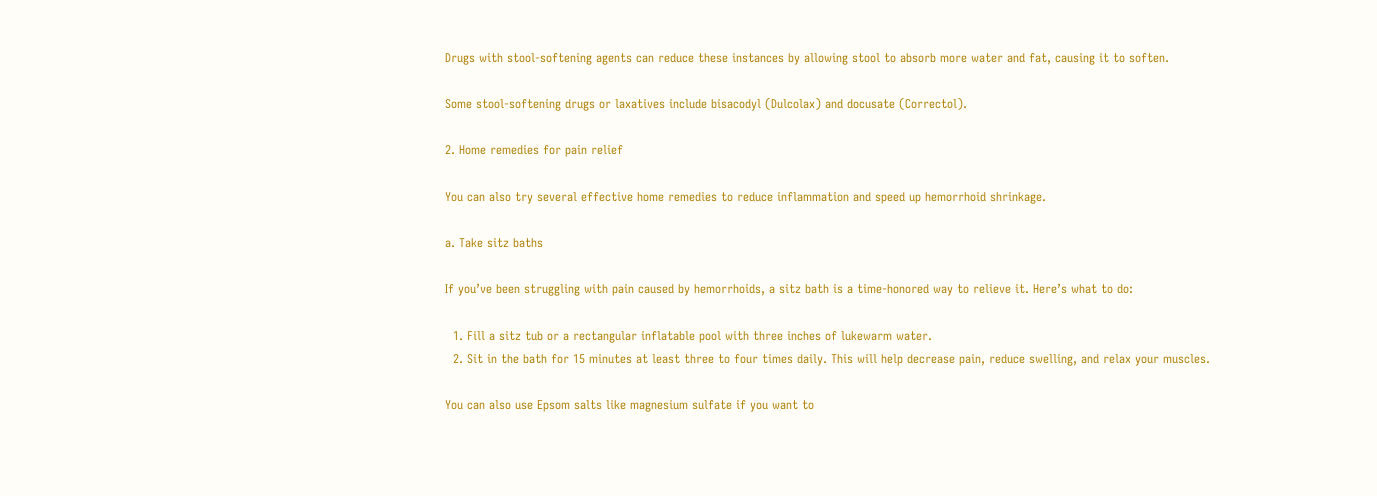Drugs with stool-softening agents can reduce these instances by allowing stool to absorb more water and fat, causing it to soften.

Some stool-softening drugs or laxatives include bisacodyl (Dulcolax) and docusate (Correctol).

2. Home remedies for pain relief

You can also try several effective home remedies to reduce inflammation and speed up hemorrhoid shrinkage.

a. Take sitz baths

If you’ve been struggling with pain caused by hemorrhoids, a sitz bath is a time-honored way to relieve it. Here’s what to do:

  1. Fill a sitz tub or a rectangular inflatable pool with three inches of lukewarm water.
  2. Sit in the bath for 15 minutes at least three to four times daily. This will help decrease pain, reduce swelling, and relax your muscles.

You can also use Epsom salts like magnesium sulfate if you want to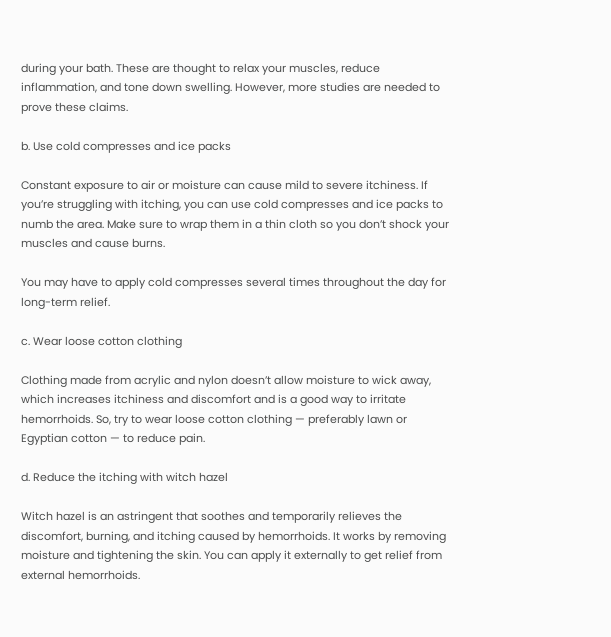during your bath. These are thought to relax your muscles, reduce inflammation, and tone down swelling. However, more studies are needed to prove these claims.

b. Use cold compresses and ice packs

Constant exposure to air or moisture can cause mild to severe itchiness. If you’re struggling with itching, you can use cold compresses and ice packs to numb the area. Make sure to wrap them in a thin cloth so you don’t shock your muscles and cause burns.

You may have to apply cold compresses several times throughout the day for long-term relief.

c. Wear loose cotton clothing

Clothing made from acrylic and nylon doesn’t allow moisture to wick away, which increases itchiness and discomfort and is a good way to irritate hemorrhoids. So, try to wear loose cotton clothing — preferably lawn or Egyptian cotton — to reduce pain.

d. Reduce the itching with witch hazel

Witch hazel is an astringent that soothes and temporarily relieves the discomfort, burning, and itching caused by hemorrhoids. It works by removing moisture and tightening the skin. You can apply it externally to get relief from external hemorrhoids.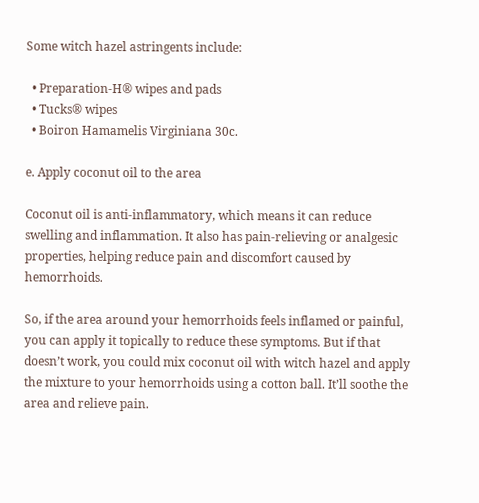Some witch hazel astringents include:

  • Preparation-H® wipes and pads
  • Tucks® wipes
  • Boiron Hamamelis Virginiana 30c.

e. Apply coconut oil to the area

Coconut oil is anti-inflammatory, which means it can reduce swelling and inflammation. It also has pain-relieving or analgesic properties, helping reduce pain and discomfort caused by hemorrhoids.

So, if the area around your hemorrhoids feels inflamed or painful, you can apply it topically to reduce these symptoms. But if that doesn’t work, you could mix coconut oil with witch hazel and apply the mixture to your hemorrhoids using a cotton ball. It’ll soothe the area and relieve pain.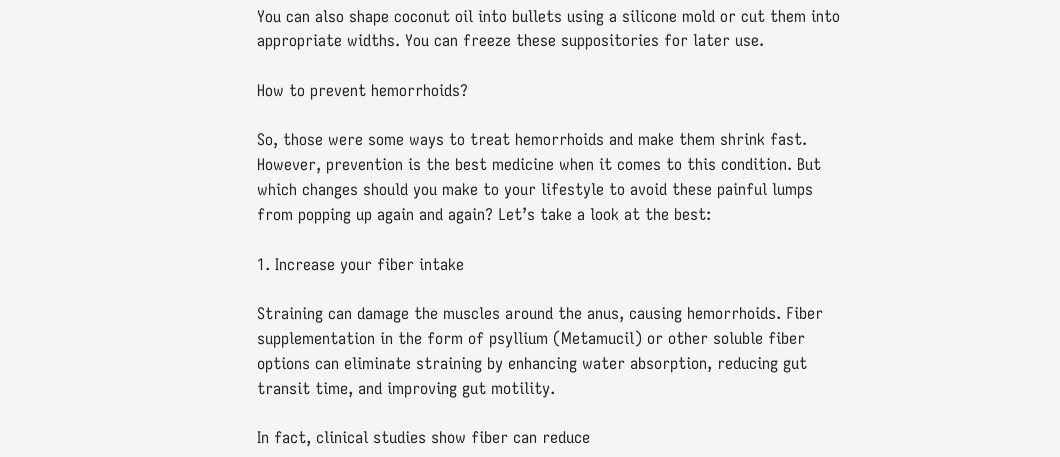You can also shape coconut oil into bullets using a silicone mold or cut them into appropriate widths. You can freeze these suppositories for later use.

How to prevent hemorrhoids?

So, those were some ways to treat hemorrhoids and make them shrink fast. However, prevention is the best medicine when it comes to this condition. But which changes should you make to your lifestyle to avoid these painful lumps from popping up again and again? Let’s take a look at the best:

1. Increase your fiber intake

Straining can damage the muscles around the anus, causing hemorrhoids. Fiber supplementation in the form of psyllium (Metamucil) or other soluble fiber options can eliminate straining by enhancing water absorption, reducing gut transit time, and improving gut motility.

In fact, clinical studies show fiber can reduce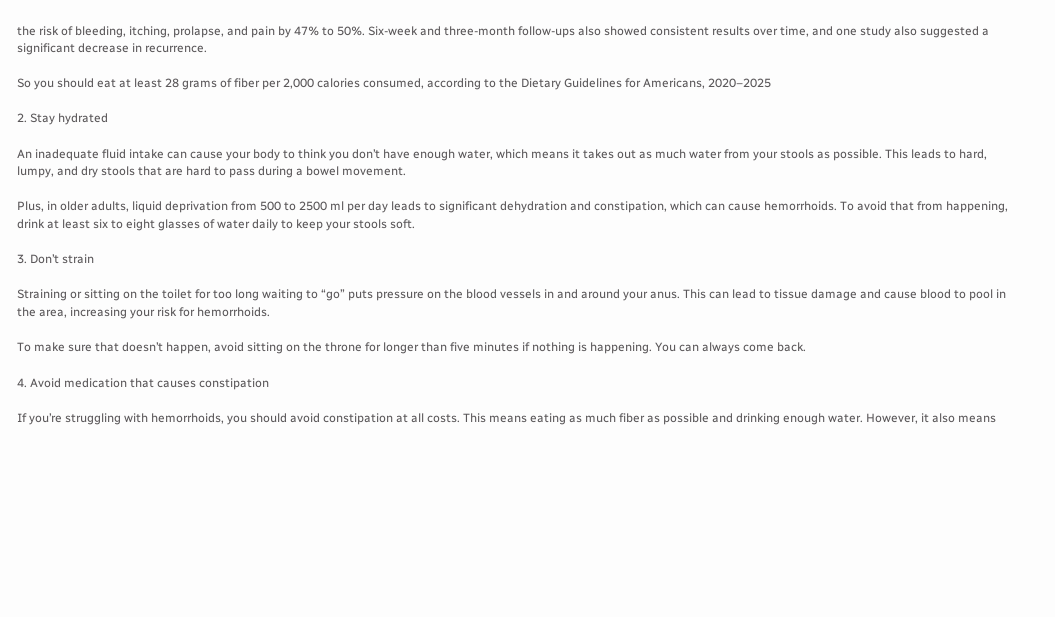the risk of bleeding, itching, prolapse, and pain by 47% to 50%. Six-week and three-month follow-ups also showed consistent results over time, and one study also suggested a significant decrease in recurrence.

So you should eat at least 28 grams of fiber per 2,000 calories consumed, according to the Dietary Guidelines for Americans, 2020–2025

2. Stay hydrated

An inadequate fluid intake can cause your body to think you don’t have enough water, which means it takes out as much water from your stools as possible. This leads to hard, lumpy, and dry stools that are hard to pass during a bowel movement.

Plus, in older adults, liquid deprivation from 500 to 2500 ml per day leads to significant dehydration and constipation, which can cause hemorrhoids. To avoid that from happening, drink at least six to eight glasses of water daily to keep your stools soft.

3. Don’t strain

Straining or sitting on the toilet for too long waiting to “go” puts pressure on the blood vessels in and around your anus. This can lead to tissue damage and cause blood to pool in the area, increasing your risk for hemorrhoids.

To make sure that doesn’t happen, avoid sitting on the throne for longer than five minutes if nothing is happening. You can always come back.

4. Avoid medication that causes constipation

If you’re struggling with hemorrhoids, you should avoid constipation at all costs. This means eating as much fiber as possible and drinking enough water. However, it also means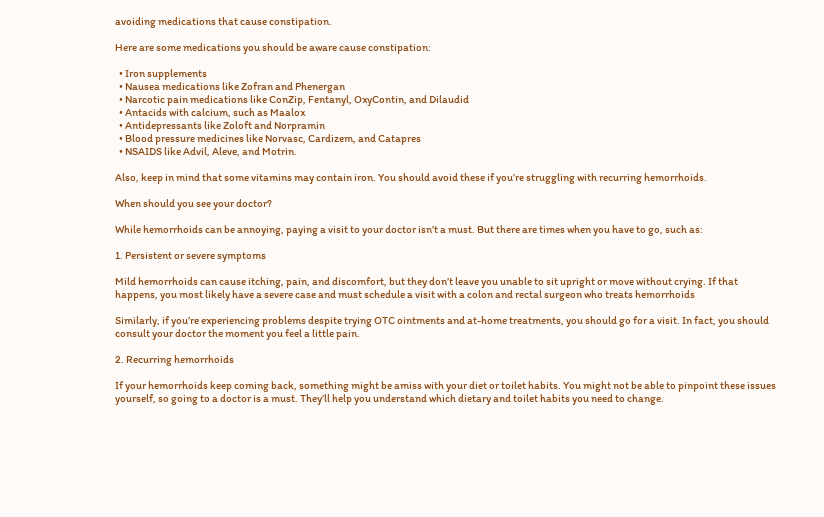avoiding medications that cause constipation.

Here are some medications you should be aware cause constipation:

  • Iron supplements
  • Nausea medications like Zofran and Phenergan
  • Narcotic pain medications like ConZip, Fentanyl, OxyContin, and Dilaudid
  • Antacids with calcium, such as Maalox
  • Antidepressants like Zoloft and Norpramin
  • Blood pressure medicines like Norvasc, Cardizem, and Catapres
  • NSAIDS like Advil, Aleve, and Motrin.

Also, keep in mind that some vitamins may contain iron. You should avoid these if you’re struggling with recurring hemorrhoids.

When should you see your doctor?

While hemorrhoids can be annoying, paying a visit to your doctor isn’t a must. But there are times when you have to go, such as:

1. Persistent or severe symptoms

Mild hemorrhoids can cause itching, pain, and discomfort, but they don’t leave you unable to sit upright or move without crying. If that happens, you most likely have a severe case and must schedule a visit with a colon and rectal surgeon who treats hemorrhoids

Similarly, if you’re experiencing problems despite trying OTC ointments and at-home treatments, you should go for a visit. In fact, you should consult your doctor the moment you feel a little pain.

2. Recurring hemorrhoids

If your hemorrhoids keep coming back, something might be amiss with your diet or toilet habits. You might not be able to pinpoint these issues yourself, so going to a doctor is a must. They’ll help you understand which dietary and toilet habits you need to change.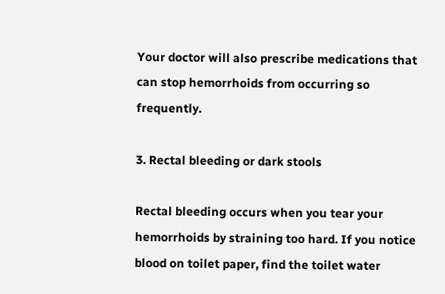Your doctor will also prescribe medications that can stop hemorrhoids from occurring so frequently.

3. Rectal bleeding or dark stools

Rectal bleeding occurs when you tear your hemorrhoids by straining too hard. If you notice blood on toilet paper, find the toilet water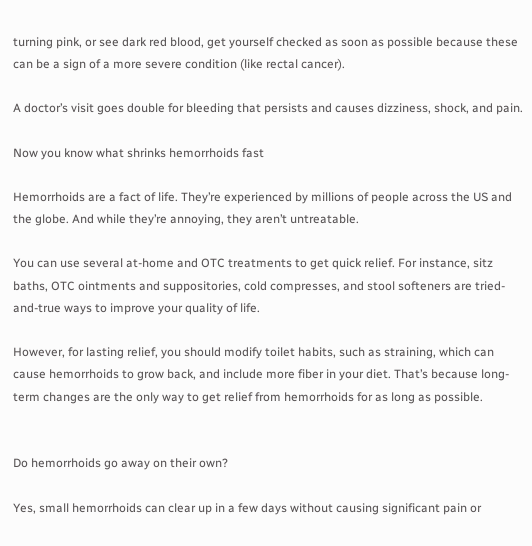turning pink, or see dark red blood, get yourself checked as soon as possible because these can be a sign of a more severe condition (like rectal cancer).

A doctor’s visit goes double for bleeding that persists and causes dizziness, shock, and pain.

Now you know what shrinks hemorrhoids fast

Hemorrhoids are a fact of life. They’re experienced by millions of people across the US and the globe. And while they’re annoying, they aren’t untreatable.

You can use several at-home and OTC treatments to get quick relief. For instance, sitz baths, OTC ointments and suppositories, cold compresses, and stool softeners are tried-and-true ways to improve your quality of life.

However, for lasting relief, you should modify toilet habits, such as straining, which can cause hemorrhoids to grow back, and include more fiber in your diet. That’s because long-term changes are the only way to get relief from hemorrhoids for as long as possible.


Do hemorrhoids go away on their own?

Yes, small hemorrhoids can clear up in a few days without causing significant pain or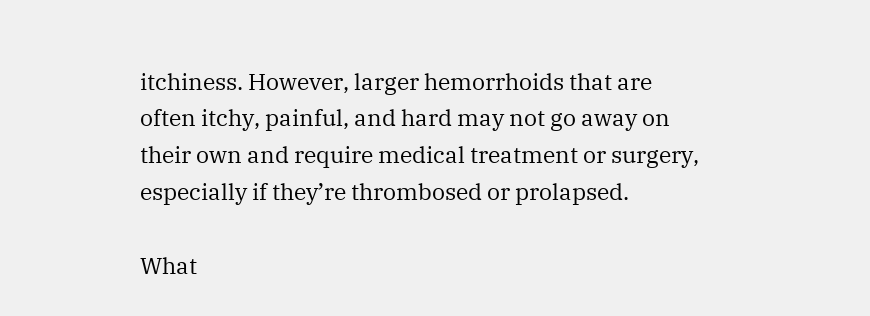itchiness. However, larger hemorrhoids that are often itchy, painful, and hard may not go away on their own and require medical treatment or surgery, especially if they’re thrombosed or prolapsed.

What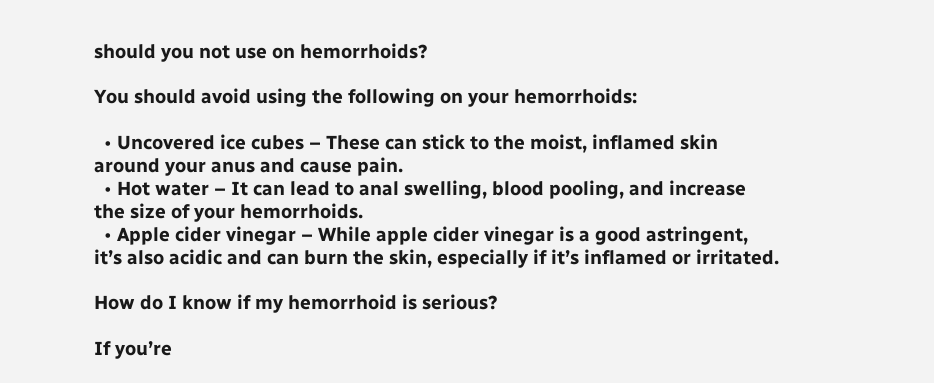should you not use on hemorrhoids?

You should avoid using the following on your hemorrhoids:

  • Uncovered ice cubes – These can stick to the moist, inflamed skin around your anus and cause pain.
  • Hot water – It can lead to anal swelling, blood pooling, and increase the size of your hemorrhoids.
  • Apple cider vinegar – While apple cider vinegar is a good astringent, it’s also acidic and can burn the skin, especially if it’s inflamed or irritated.

How do I know if my hemorrhoid is serious?

If you’re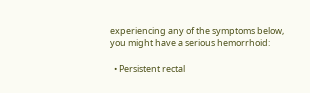experiencing any of the symptoms below, you might have a serious hemorrhoid:

  • Persistent rectal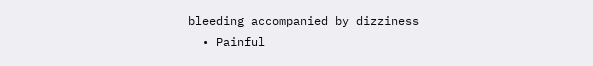bleeding accompanied by dizziness
  • Painful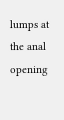lumps at the anal opening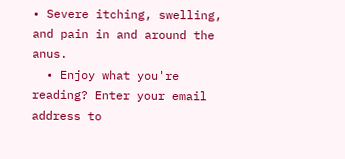• Severe itching, swelling, and pain in and around the anus.
  • Enjoy what you're reading? Enter your email address to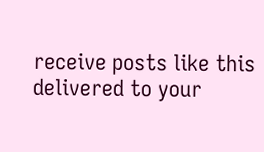receive posts like this delivered to your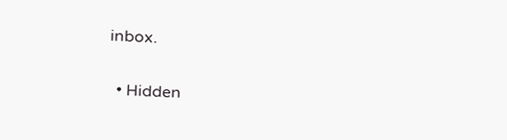inbox.

  • Hidden